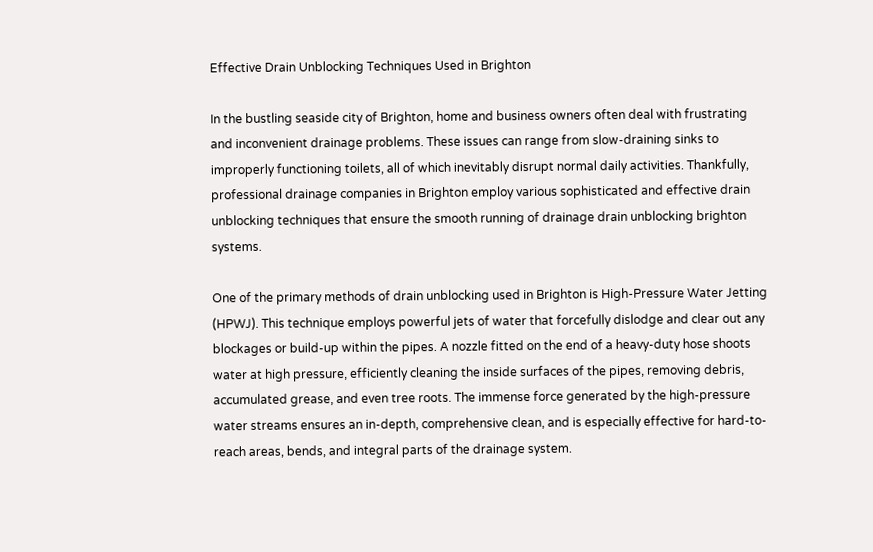Effective Drain Unblocking Techniques Used in Brighton

In the bustling seaside city of Brighton, home and business owners often deal with frustrating and inconvenient drainage problems. These issues can range from slow-draining sinks to improperly functioning toilets, all of which inevitably disrupt normal daily activities. Thankfully, professional drainage companies in Brighton employ various sophisticated and effective drain unblocking techniques that ensure the smooth running of drainage drain unblocking brighton systems.

One of the primary methods of drain unblocking used in Brighton is High-Pressure Water Jetting (HPWJ). This technique employs powerful jets of water that forcefully dislodge and clear out any blockages or build-up within the pipes. A nozzle fitted on the end of a heavy-duty hose shoots water at high pressure, efficiently cleaning the inside surfaces of the pipes, removing debris, accumulated grease, and even tree roots. The immense force generated by the high-pressure water streams ensures an in-depth, comprehensive clean, and is especially effective for hard-to-reach areas, bends, and integral parts of the drainage system.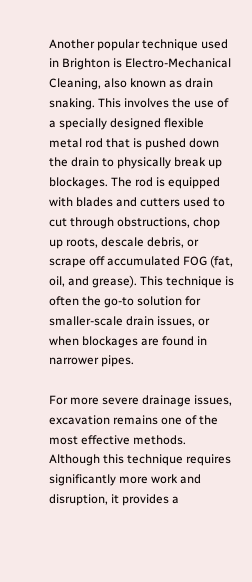Another popular technique used in Brighton is Electro-Mechanical Cleaning, also known as drain snaking. This involves the use of a specially designed flexible metal rod that is pushed down the drain to physically break up blockages. The rod is equipped with blades and cutters used to cut through obstructions, chop up roots, descale debris, or scrape off accumulated FOG (fat, oil, and grease). This technique is often the go-to solution for smaller-scale drain issues, or when blockages are found in narrower pipes.

For more severe drainage issues, excavation remains one of the most effective methods. Although this technique requires significantly more work and disruption, it provides a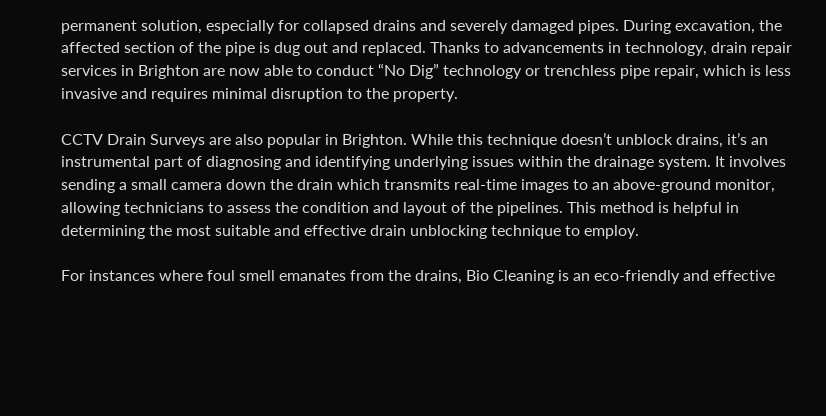permanent solution, especially for collapsed drains and severely damaged pipes. During excavation, the affected section of the pipe is dug out and replaced. Thanks to advancements in technology, drain repair services in Brighton are now able to conduct “No Dig” technology or trenchless pipe repair, which is less invasive and requires minimal disruption to the property.

CCTV Drain Surveys are also popular in Brighton. While this technique doesn’t unblock drains, it’s an instrumental part of diagnosing and identifying underlying issues within the drainage system. It involves sending a small camera down the drain which transmits real-time images to an above-ground monitor, allowing technicians to assess the condition and layout of the pipelines. This method is helpful in determining the most suitable and effective drain unblocking technique to employ.

For instances where foul smell emanates from the drains, Bio Cleaning is an eco-friendly and effective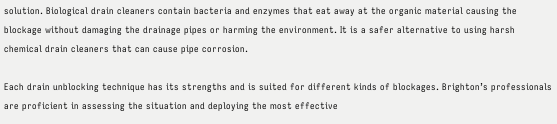solution. Biological drain cleaners contain bacteria and enzymes that eat away at the organic material causing the blockage without damaging the drainage pipes or harming the environment. It is a safer alternative to using harsh chemical drain cleaners that can cause pipe corrosion.

Each drain unblocking technique has its strengths and is suited for different kinds of blockages. Brighton’s professionals are proficient in assessing the situation and deploying the most effective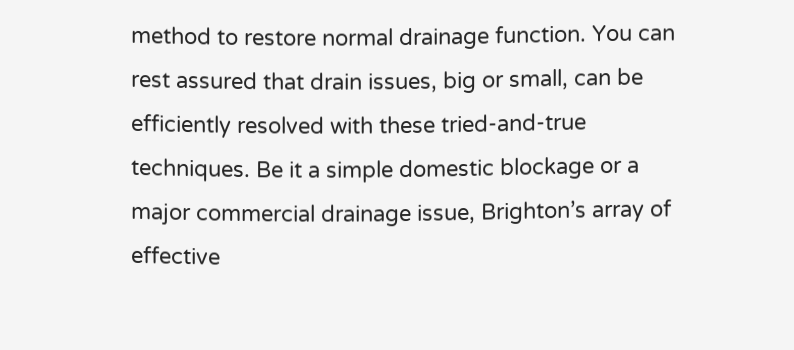method to restore normal drainage function. You can rest assured that drain issues, big or small, can be efficiently resolved with these tried-and-true techniques. Be it a simple domestic blockage or a major commercial drainage issue, Brighton’s array of effective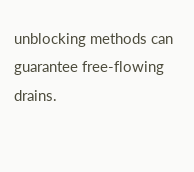unblocking methods can guarantee free-flowing drains.